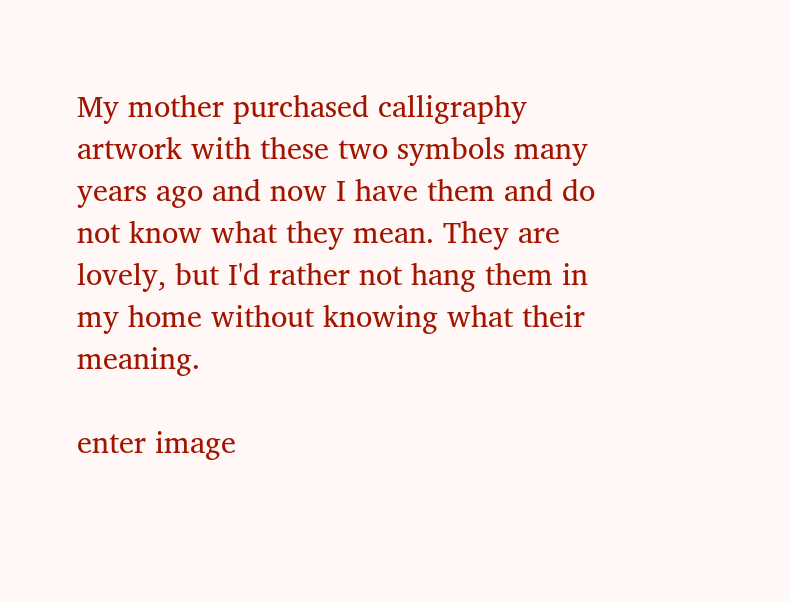My mother purchased calligraphy artwork with these two symbols many years ago and now I have them and do not know what they mean. They are lovely, but I'd rather not hang them in my home without knowing what their meaning.

enter image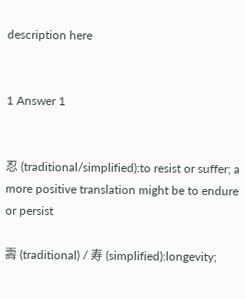description here


1 Answer 1


忍 (traditional/simplified):to resist or suffer; a more positive translation might be to endure or persist

壽 (traditional) / 寿 (simplified):longevity;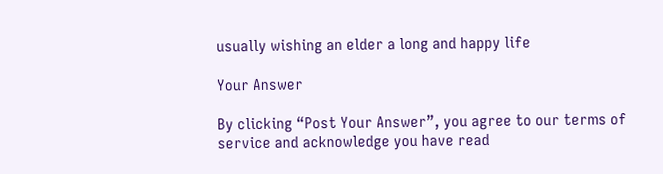usually wishing an elder a long and happy life

Your Answer

By clicking “Post Your Answer”, you agree to our terms of service and acknowledge you have read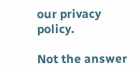our privacy policy.

Not the answer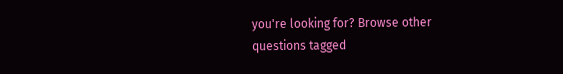you're looking for? Browse other questions tagged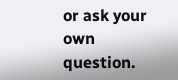or ask your own question.